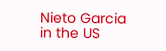Nieto Garcia in the US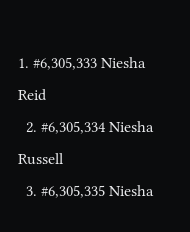1. #6,305,333 Niesha Reid
  2. #6,305,334 Niesha Russell
  3. #6,305,335 Niesha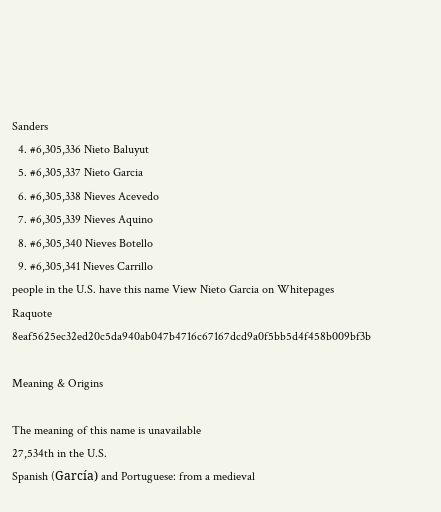Sanders
  4. #6,305,336 Nieto Baluyut
  5. #6,305,337 Nieto Garcia
  6. #6,305,338 Nieves Acevedo
  7. #6,305,339 Nieves Aquino
  8. #6,305,340 Nieves Botello
  9. #6,305,341 Nieves Carrillo
people in the U.S. have this name View Nieto Garcia on Whitepages Raquote 8eaf5625ec32ed20c5da940ab047b4716c67167dcd9a0f5bb5d4f458b009bf3b

Meaning & Origins

The meaning of this name is unavailable
27,534th in the U.S.
Spanish (García) and Portuguese: from a medieval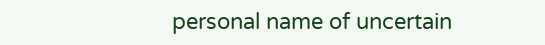personal name of uncertain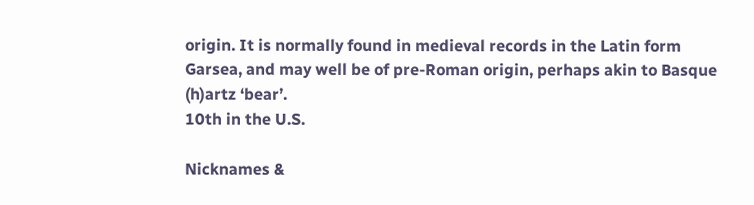origin. It is normally found in medieval records in the Latin form Garsea, and may well be of pre-Roman origin, perhaps akin to Basque (h)artz ‘bear’.
10th in the U.S.

Nicknames &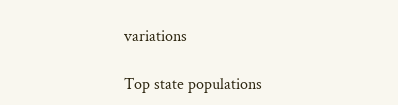variations

Top state populations